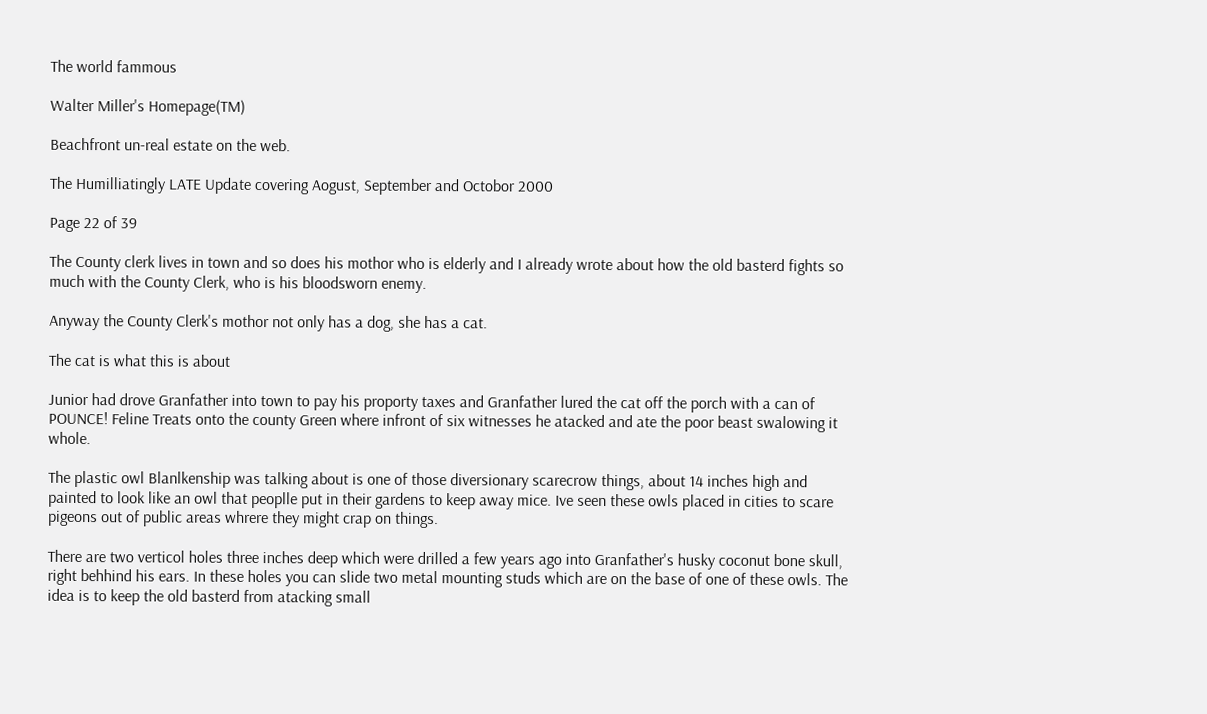The world fammous

Walter Miller's Homepage(TM)

Beachfront un-real estate on the web.

The Humilliatingly LATE Update covering Aogust, September and Octobor 2000

Page 22 of 39

The County clerk lives in town and so does his mothor who is elderly and I already wrote about how the old basterd fights so much with the County Clerk, who is his bloodsworn enemy.

Anyway the County Clerk's mothor not only has a dog, she has a cat.

The cat is what this is about

Junior had drove Granfather into town to pay his proporty taxes and Granfather lured the cat off the porch with a can of POUNCE! Feline Treats onto the county Green where infront of six witnesses he atacked and ate the poor beast swalowing it whole.

The plastic owl Blanlkenship was talking about is one of those diversionary scarecrow things, about 14 inches high and painted to look like an owl that peoplle put in their gardens to keep away mice. Ive seen these owls placed in cities to scare pigeons out of public areas whrere they might crap on things.

There are two verticol holes three inches deep which were drilled a few years ago into Granfather's husky coconut bone skull, right behhind his ears. In these holes you can slide two metal mounting studs which are on the base of one of these owls. The idea is to keep the old basterd from atacking small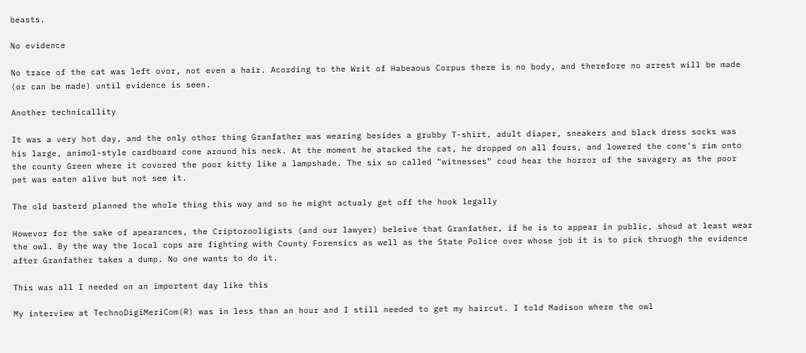beasts.

No evidence

No trace of the cat was left ovor, not even a hair. Acording to the Writ of Habeaous Corpus there is no body, and therefore no arrest will be made (or can be made) until evidence is seen.

Another technicallity

It was a very hot day, and the only othor thing Granfather was wearing besides a grubby T-shirt, adult diaper, sneakers and black dress socks was his large, animol-style cardboard cone around his neck. At the moment he atacked the cat, he dropped on all fours, and lowered the cone's rim onto the county Green where it covored the poor kitty like a lampshade. The six so called "witnesses" coud hear the horror of the savagery as the poor pet was eaten alive but not see it.

The old basterd planned the whole thing this way and so he might actualy get off the hook legally

Howevor for the sake of apearances, the Criptozooligists (and our lawyer) beleive that Granfather, if he is to appear in public, shoud at least wear the owl. By the way the local cops are fighting with County Forensics as well as the State Police over whose job it is to pick thruogh the evidence after Granfather takes a dump. No one wants to do it.

This was all I needed on an importent day like this

My interview at TechnoDigiMeriCom(R) was in less than an hour and I still needed to get my haircut. I told Madison where the owl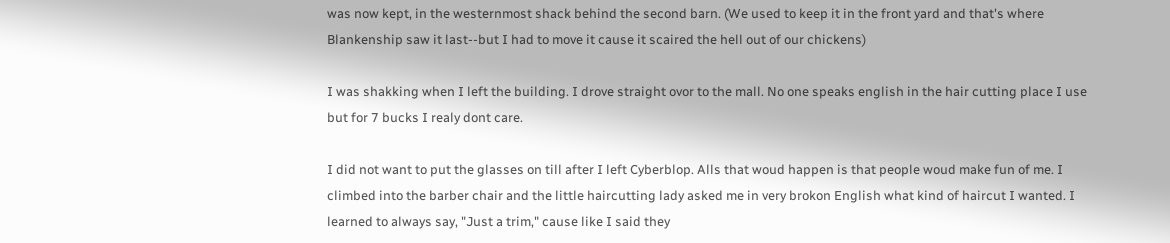was now kept, in the westernmost shack behind the second barn. (We used to keep it in the front yard and that's where Blankenship saw it last--but I had to move it cause it scaired the hell out of our chickens)

I was shakking when I left the building. I drove straight ovor to the mall. No one speaks english in the hair cutting place I use but for 7 bucks I realy dont care.

I did not want to put the glasses on till after I left Cyberblop. Alls that woud happen is that people woud make fun of me. I climbed into the barber chair and the little haircutting lady asked me in very brokon English what kind of haircut I wanted. I learned to always say, "Just a trim," cause like I said they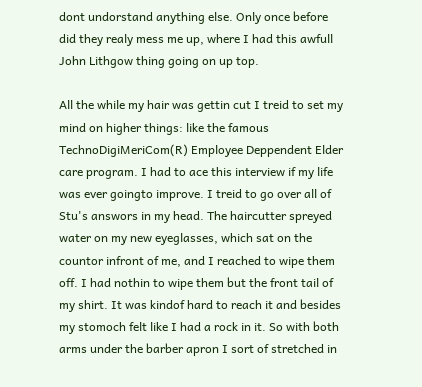dont undorstand anything else. Only once before did they realy mess me up, where I had this awfull John Lithgow thing going on up top.

All the while my hair was gettin cut I treid to set my mind on higher things: like the famous TechnoDigiMeriCom(R) Employee Deppendent Elder care program. I had to ace this interview if my life was ever goingto improve. I treid to go over all of Stu's answors in my head. The haircutter spreyed water on my new eyeglasses, which sat on the countor infront of me, and I reached to wipe them off. I had nothin to wipe them but the front tail of my shirt. It was kindof hard to reach it and besides my stomoch felt like I had a rock in it. So with both arms under the barber apron I sort of stretched in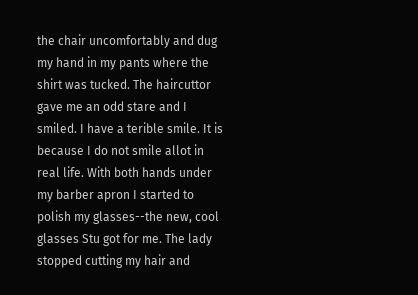the chair uncomfortably and dug my hand in my pants where the shirt was tucked. The haircuttor gave me an odd stare and I smiled. I have a terible smile. It is because I do not smile allot in real life. With both hands under my barber apron I started to polish my glasses--the new, cool glasses Stu got for me. The lady stopped cutting my hair and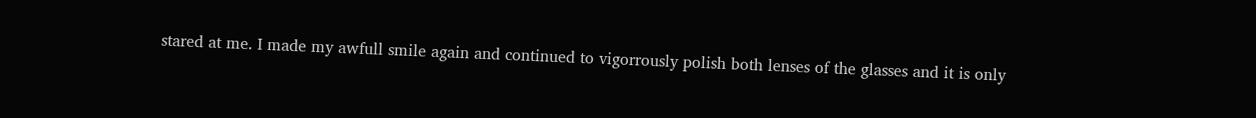stared at me. I made my awfull smile again and continued to vigorrously polish both lenses of the glasses and it is only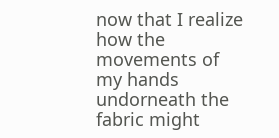now that I realize how the movements of my hands undorneath the fabric might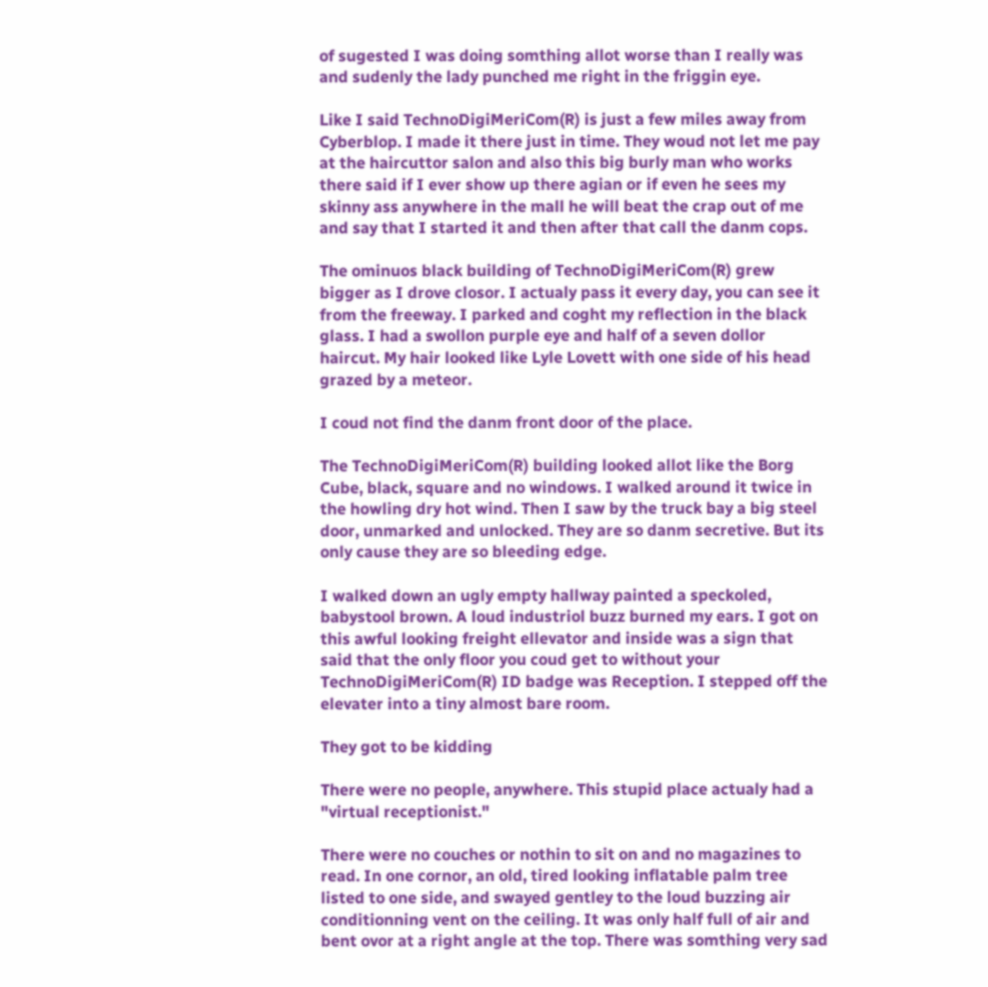of sugested I was doing somthing allot worse than I really was and sudenly the lady punched me right in the friggin eye.

Like I said TechnoDigiMeriCom(R) is just a few miles away from Cyberblop. I made it there just in time. They woud not let me pay at the haircuttor salon and also this big burly man who works there said if I ever show up there agian or if even he sees my skinny ass anywhere in the mall he will beat the crap out of me and say that I started it and then after that call the danm cops.

The ominuos black building of TechnoDigiMeriCom(R) grew bigger as I drove closor. I actualy pass it every day, you can see it from the freeway. I parked and coght my reflection in the black glass. I had a swollon purple eye and half of a seven dollor haircut. My hair looked like Lyle Lovett with one side of his head grazed by a meteor.

I coud not find the danm front door of the place.

The TechnoDigiMeriCom(R) building looked allot like the Borg Cube, black, square and no windows. I walked around it twice in the howling dry hot wind. Then I saw by the truck bay a big steel door, unmarked and unlocked. They are so danm secretive. But its only cause they are so bleeding edge.

I walked down an ugly empty hallway painted a speckoled, babystool brown. A loud industriol buzz burned my ears. I got on this awful looking freight ellevator and inside was a sign that said that the only floor you coud get to without your TechnoDigiMeriCom(R) ID badge was Reception. I stepped off the elevater into a tiny almost bare room.

They got to be kidding

There were no people, anywhere. This stupid place actualy had a "virtual receptionist."

There were no couches or nothin to sit on and no magazines to read. In one cornor, an old, tired looking inflatable palm tree listed to one side, and swayed gentley to the loud buzzing air conditionning vent on the ceiling. It was only half full of air and bent ovor at a right angle at the top. There was somthing very sad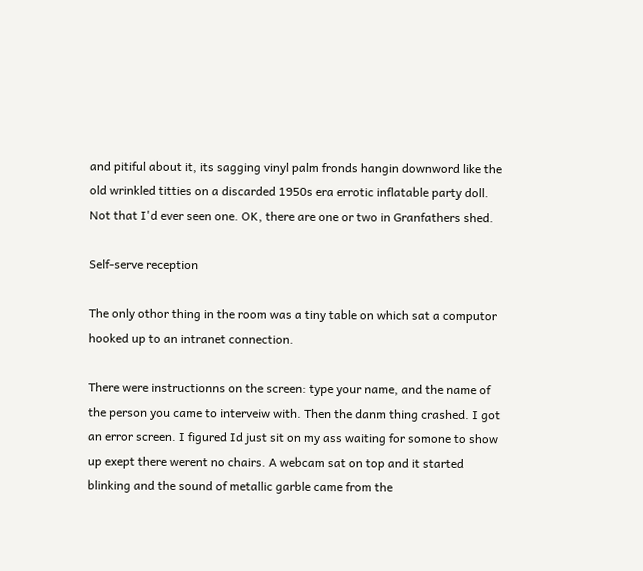and pitiful about it, its sagging vinyl palm fronds hangin downword like the old wrinkled titties on a discarded 1950s era errotic inflatable party doll. Not that I'd ever seen one. OK, there are one or two in Granfathers shed.

Self-serve reception

The only othor thing in the room was a tiny table on which sat a computor hooked up to an intranet connection.

There were instructionns on the screen: type your name, and the name of the person you came to interveiw with. Then the danm thing crashed. I got an error screen. I figured Id just sit on my ass waiting for somone to show up exept there werent no chairs. A webcam sat on top and it started blinking and the sound of metallic garble came from the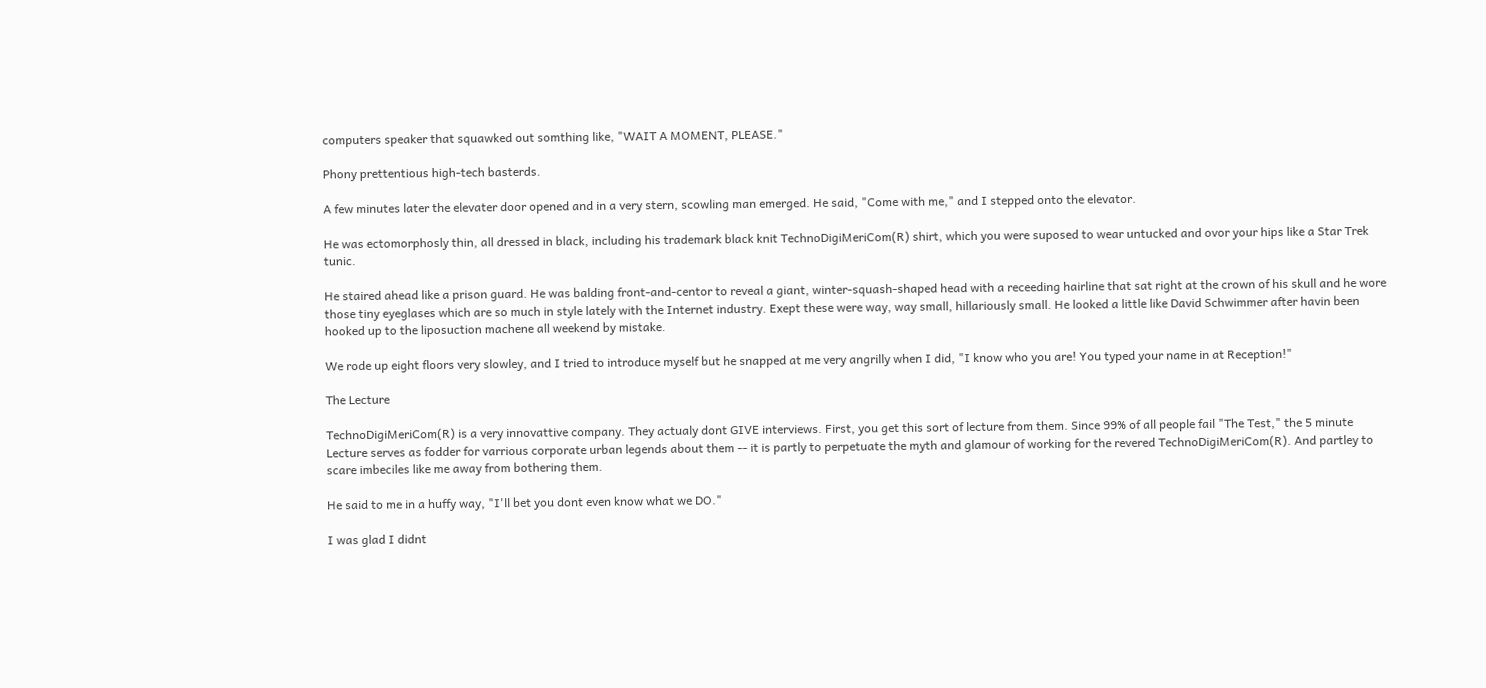computers speaker that squawked out somthing like, "WAIT A MOMENT, PLEASE."

Phony prettentious high-tech basterds.

A few minutes later the elevater door opened and in a very stern, scowling man emerged. He said, "Come with me," and I stepped onto the elevator.

He was ectomorphosly thin, all dressed in black, including his trademark black knit TechnoDigiMeriCom(R) shirt, which you were suposed to wear untucked and ovor your hips like a Star Trek tunic.

He staired ahead like a prison guard. He was balding front-and-centor to reveal a giant, winter-squash-shaped head with a receeding hairline that sat right at the crown of his skull and he wore those tiny eyeglases which are so much in style lately with the Internet industry. Exept these were way, way small, hillariously small. He looked a little like David Schwimmer after havin been hooked up to the liposuction machene all weekend by mistake.

We rode up eight floors very slowley, and I tried to introduce myself but he snapped at me very angrilly when I did, "I know who you are! You typed your name in at Reception!"

The Lecture

TechnoDigiMeriCom(R) is a very innovattive company. They actualy dont GIVE interviews. First, you get this sort of lecture from them. Since 99% of all people fail "The Test," the 5 minute Lecture serves as fodder for varrious corporate urban legends about them -- it is partly to perpetuate the myth and glamour of working for the revered TechnoDigiMeriCom(R). And partley to scare imbeciles like me away from bothering them.

He said to me in a huffy way, "I'll bet you dont even know what we DO."

I was glad I didnt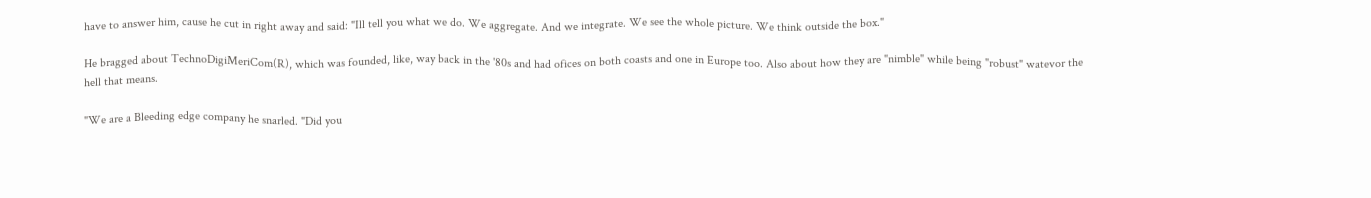have to answer him, cause he cut in right away and said: "Ill tell you what we do. We aggregate. And we integrate. We see the whole picture. We think outside the box."

He bragged about TechnoDigiMeriCom(R), which was founded, like, way back in the '80s and had ofices on both coasts and one in Europe too. Also about how they are "nimble" while being "robust" watevor the hell that means.

"We are a Bleeding edge company he snarled. "Did you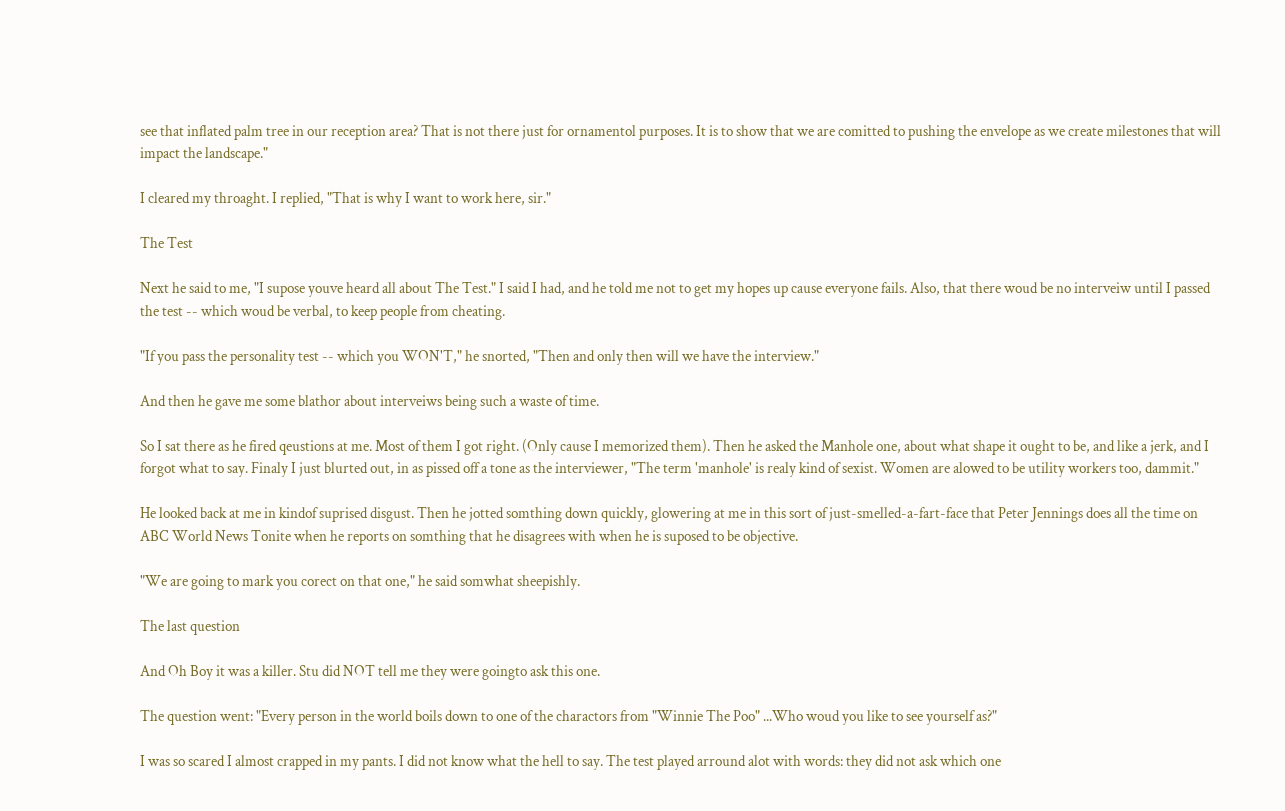see that inflated palm tree in our reception area? That is not there just for ornamentol purposes. It is to show that we are comitted to pushing the envelope as we create milestones that will impact the landscape."

I cleared my throaght. I replied, "That is why I want to work here, sir."

The Test

Next he said to me, "I supose youve heard all about The Test." I said I had, and he told me not to get my hopes up cause everyone fails. Also, that there woud be no interveiw until I passed the test -- which woud be verbal, to keep people from cheating.

"If you pass the personality test -- which you WON'T," he snorted, "Then and only then will we have the interview."

And then he gave me some blathor about interveiws being such a waste of time.

So I sat there as he fired qeustions at me. Most of them I got right. (Only cause I memorized them). Then he asked the Manhole one, about what shape it ought to be, and like a jerk, and I forgot what to say. Finaly I just blurted out, in as pissed off a tone as the interviewer, "The term 'manhole' is realy kind of sexist. Women are alowed to be utility workers too, dammit."

He looked back at me in kindof suprised disgust. Then he jotted somthing down quickly, glowering at me in this sort of just-smelled-a-fart-face that Peter Jennings does all the time on ABC World News Tonite when he reports on somthing that he disagrees with when he is suposed to be objective.

"We are going to mark you corect on that one," he said somwhat sheepishly.

The last question

And Oh Boy it was a killer. Stu did NOT tell me they were goingto ask this one.

The question went: "Every person in the world boils down to one of the charactors from "Winnie The Poo" ...Who woud you like to see yourself as?"

I was so scared I almost crapped in my pants. I did not know what the hell to say. The test played arround alot with words: they did not ask which one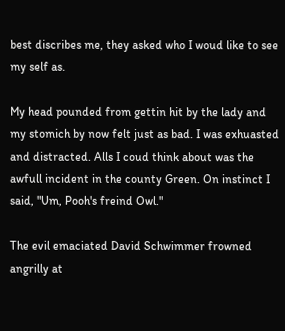best discribes me, they asked who I woud like to see my self as.

My head pounded from gettin hit by the lady and my stomich by now felt just as bad. I was exhuasted and distracted. Alls I coud think about was the awfull incident in the county Green. On instinct I said, "Um, Pooh's freind Owl."

The evil emaciated David Schwimmer frowned angrilly at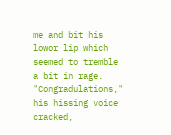me and bit his lowor lip which seemed to tremble a bit in rage. "Congradulations," his hissing voice cracked,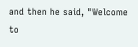and then he said, "Welcome to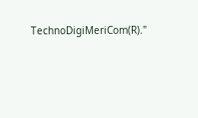TechnoDigiMeriCom(R)."